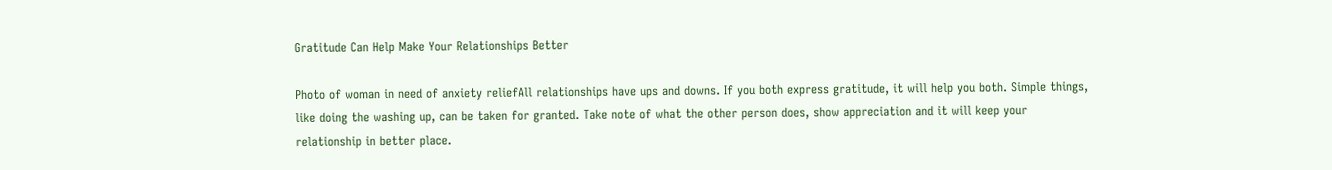Gratitude Can Help Make Your Relationships Better

Photo of woman in need of anxiety reliefAll relationships have ups and downs. If you both express gratitude, it will help you both. Simple things, like doing the washing up, can be taken for granted. Take note of what the other person does, show appreciation and it will keep your relationship in better place.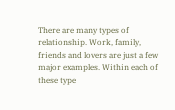There are many types of relationship. Work, family, friends and lovers are just a few major examples. Within each of these type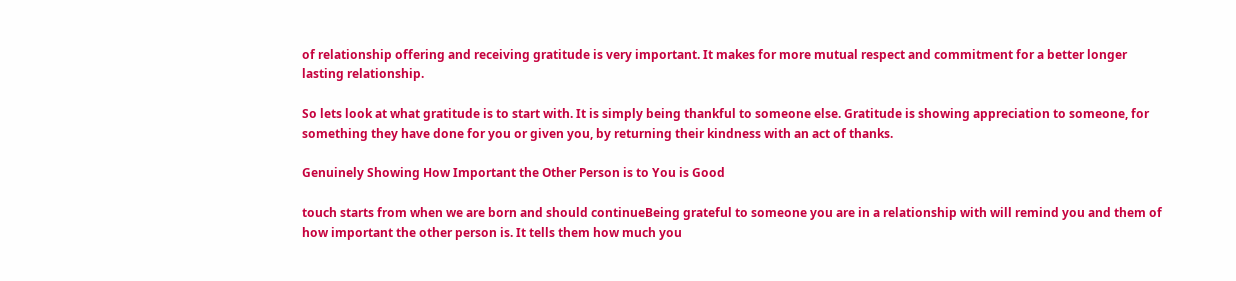of relationship offering and receiving gratitude is very important. It makes for more mutual respect and commitment for a better longer lasting relationship.

So lets look at what gratitude is to start with. It is simply being thankful to someone else. Gratitude is showing appreciation to someone, for something they have done for you or given you, by returning their kindness with an act of thanks.

Genuinely Showing How Important the Other Person is to You is Good

touch starts from when we are born and should continueBeing grateful to someone you are in a relationship with will remind you and them of how important the other person is. It tells them how much you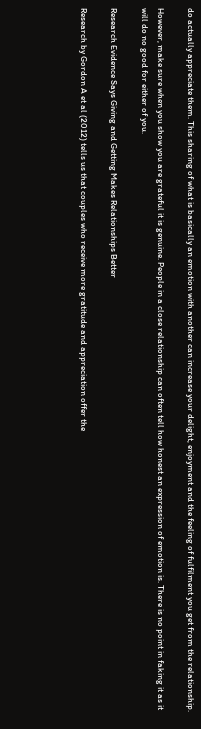do actually appreciate them. This sharing of what is basically an emotion with another can increase your delight, enjoyment and the feeling of fulfilment you get from the relationship.

However, make sure when you show you are grateful it is genuine. People in a close relationship can often tell how honest an expression of emotion is. There is no point in faking it as it will do no good for either of you.

Research Evidence Says Giving and Getting Makes Relationships Better

Research by Gordon A et al (2012) tells us that couples who receive more gratitude and appreciation offer the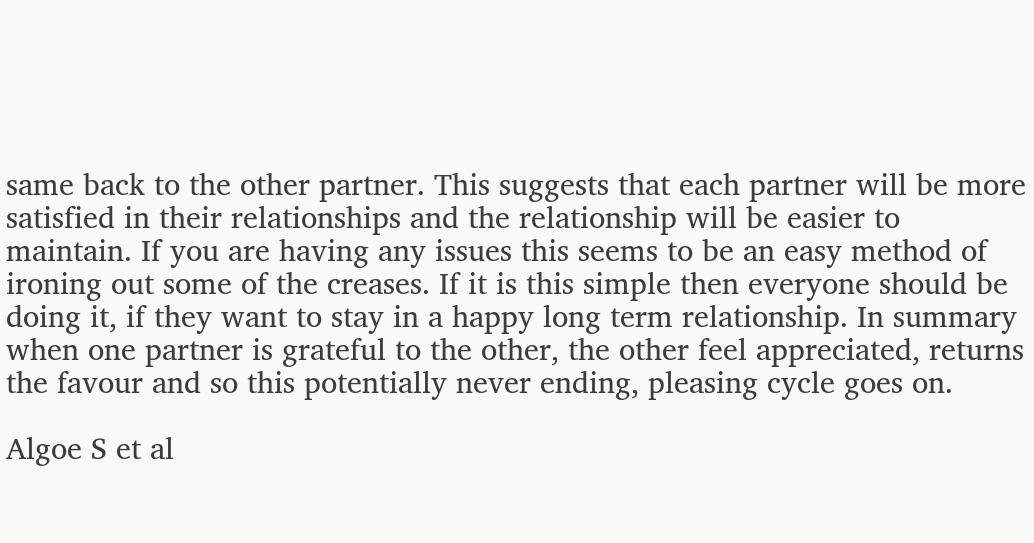same back to the other partner. This suggests that each partner will be more satisfied in their relationships and the relationship will be easier to maintain. If you are having any issues this seems to be an easy method of ironing out some of the creases. If it is this simple then everyone should be doing it, if they want to stay in a happy long term relationship. In summary when one partner is grateful to the other, the other feel appreciated, returns the favour and so this potentially never ending, pleasing cycle goes on.

Algoe S et al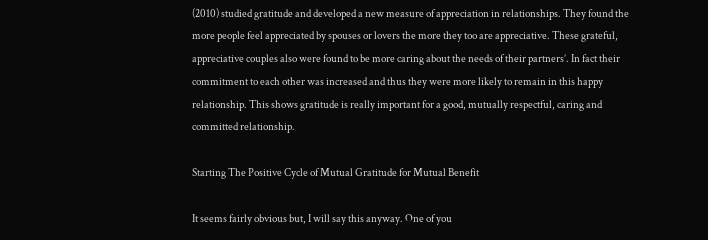(2010) studied gratitude and developed a new measure of appreciation in relationships. They found the more people feel appreciated by spouses or lovers the more they too are appreciative. These grateful, appreciative couples also were found to be more caring about the needs of their partners’. In fact their commitment to each other was increased and thus they were more likely to remain in this happy relationship. This shows gratitude is really important for a good, mutually respectful, caring and committed relationship.

Starting The Positive Cycle of Mutual Gratitude for Mutual Benefit

It seems fairly obvious but, I will say this anyway. One of you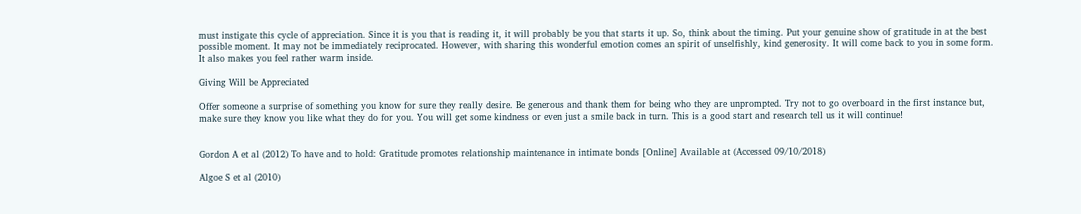must instigate this cycle of appreciation. Since it is you that is reading it, it will probably be you that starts it up. So, think about the timing. Put your genuine show of gratitude in at the best possible moment. It may not be immediately reciprocated. However, with sharing this wonderful emotion comes an spirit of unselfishly, kind generosity. It will come back to you in some form. It also makes you feel rather warm inside.

Giving Will be Appreciated

Offer someone a surprise of something you know for sure they really desire. Be generous and thank them for being who they are unprompted. Try not to go overboard in the first instance but, make sure they know you like what they do for you. You will get some kindness or even just a smile back in turn. This is a good start and research tell us it will continue!


Gordon A et al (2012) To have and to hold: Gratitude promotes relationship maintenance in intimate bonds [Online] Available at (Accessed 09/10/2018)

Algoe S et al (2010)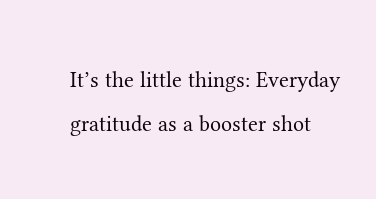It’s the little things: Everyday gratitude as a booster shot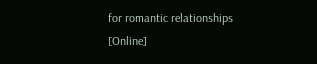for romantic relationships [Online]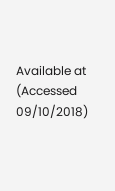Available at (Accessed 09/10/2018)